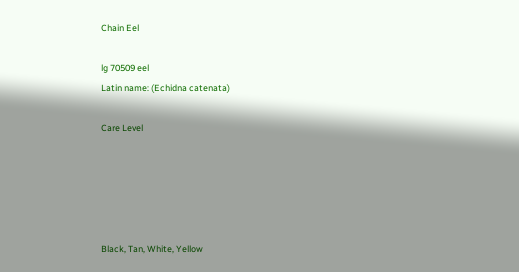Chain Eel

lg 70509 eel
Latin name: (Echidna catenata)

Care Level





Black, Tan, White, Yellow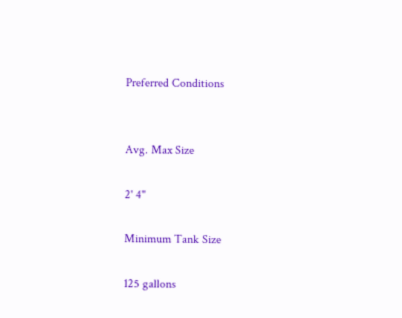Preferred Conditions


Avg. Max Size

2' 4"

Minimum Tank Size

125 gallons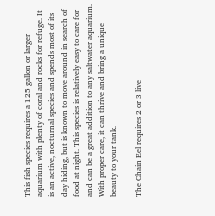This fish species requires a 125 gallon or larger aquarium with plenty of coral and rocks for refuge. It is an active, nocturnal species and spends most of its day hiding, but is known to move around in search of food at night. This species is relatively easy to care for and can be a great addition to any saltwater aquarium. With proper care, it can thrive and bring a unique beauty to your tank.

The Chain Eel requires 2 or 3 live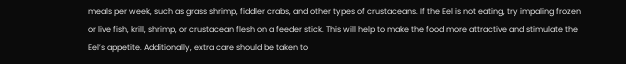meals per week, such as grass shrimp, fiddler crabs, and other types of crustaceans. If the Eel is not eating, try impaling frozen or live fish, krill, shrimp, or crustacean flesh on a feeder stick. This will help to make the food more attractive and stimulate the Eel’s appetite. Additionally, extra care should be taken to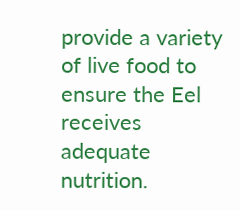provide a variety of live food to ensure the Eel receives adequate nutrition.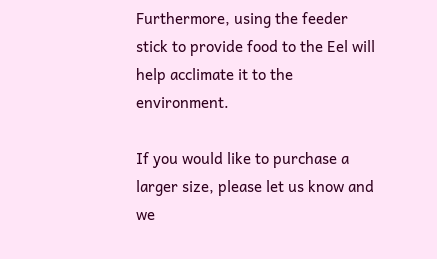Furthermore, using the feeder stick to provide food to the Eel will help acclimate it to the environment.

If you would like to purchase a larger size, please let us know and we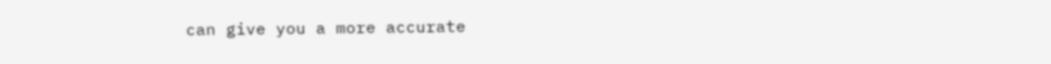can give you a more accurate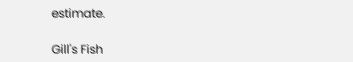estimate.

Gill's Fish